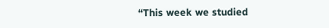“This week we studied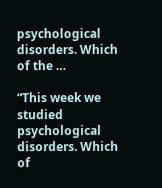psychological disorders. Which of the …

“This week we studied psychological disorders. Which of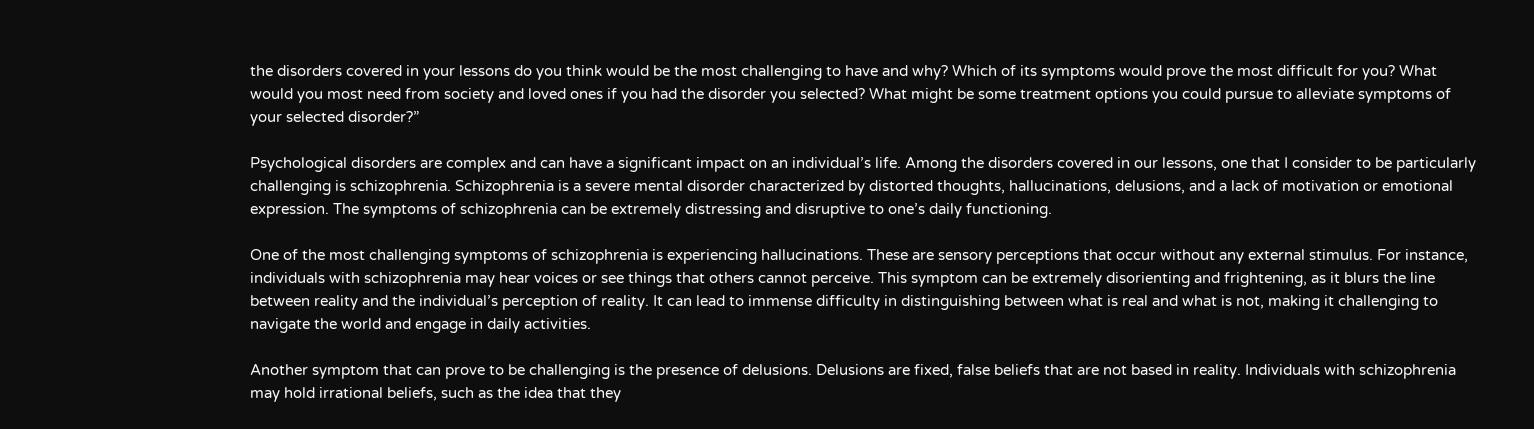the disorders covered in your lessons do you think would be the most challenging to have and why? Which of its symptoms would prove the most difficult for you? What would you most need from society and loved ones if you had the disorder you selected? What might be some treatment options you could pursue to alleviate symptoms of your selected disorder?”

Psychological disorders are complex and can have a significant impact on an individual’s life. Among the disorders covered in our lessons, one that I consider to be particularly challenging is schizophrenia. Schizophrenia is a severe mental disorder characterized by distorted thoughts, hallucinations, delusions, and a lack of motivation or emotional expression. The symptoms of schizophrenia can be extremely distressing and disruptive to one’s daily functioning.

One of the most challenging symptoms of schizophrenia is experiencing hallucinations. These are sensory perceptions that occur without any external stimulus. For instance, individuals with schizophrenia may hear voices or see things that others cannot perceive. This symptom can be extremely disorienting and frightening, as it blurs the line between reality and the individual’s perception of reality. It can lead to immense difficulty in distinguishing between what is real and what is not, making it challenging to navigate the world and engage in daily activities.

Another symptom that can prove to be challenging is the presence of delusions. Delusions are fixed, false beliefs that are not based in reality. Individuals with schizophrenia may hold irrational beliefs, such as the idea that they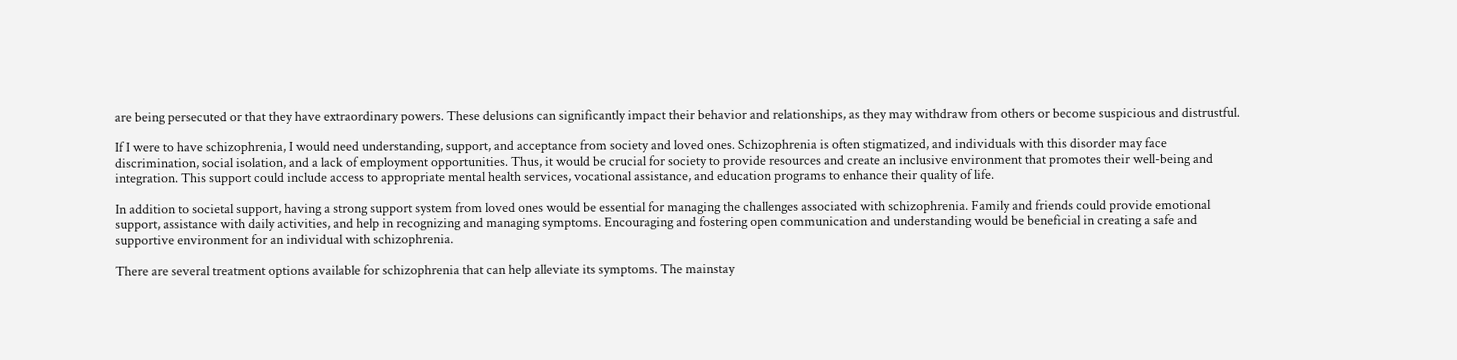are being persecuted or that they have extraordinary powers. These delusions can significantly impact their behavior and relationships, as they may withdraw from others or become suspicious and distrustful.

If I were to have schizophrenia, I would need understanding, support, and acceptance from society and loved ones. Schizophrenia is often stigmatized, and individuals with this disorder may face discrimination, social isolation, and a lack of employment opportunities. Thus, it would be crucial for society to provide resources and create an inclusive environment that promotes their well-being and integration. This support could include access to appropriate mental health services, vocational assistance, and education programs to enhance their quality of life.

In addition to societal support, having a strong support system from loved ones would be essential for managing the challenges associated with schizophrenia. Family and friends could provide emotional support, assistance with daily activities, and help in recognizing and managing symptoms. Encouraging and fostering open communication and understanding would be beneficial in creating a safe and supportive environment for an individual with schizophrenia.

There are several treatment options available for schizophrenia that can help alleviate its symptoms. The mainstay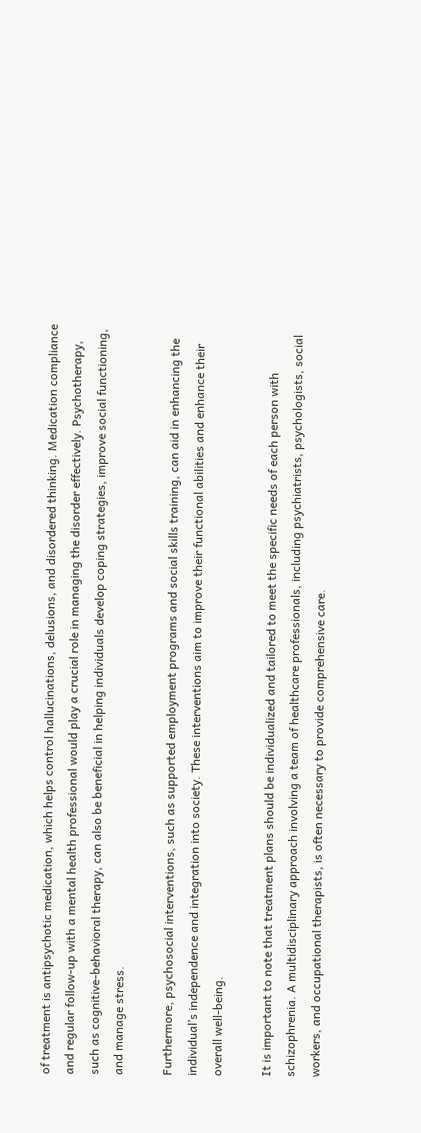of treatment is antipsychotic medication, which helps control hallucinations, delusions, and disordered thinking. Medication compliance and regular follow-up with a mental health professional would play a crucial role in managing the disorder effectively. Psychotherapy, such as cognitive-behavioral therapy, can also be beneficial in helping individuals develop coping strategies, improve social functioning, and manage stress.

Furthermore, psychosocial interventions, such as supported employment programs and social skills training, can aid in enhancing the individual’s independence and integration into society. These interventions aim to improve their functional abilities and enhance their overall well-being.

It is important to note that treatment plans should be individualized and tailored to meet the specific needs of each person with schizophrenia. A multidisciplinary approach involving a team of healthcare professionals, including psychiatrists, psychologists, social workers, and occupational therapists, is often necessary to provide comprehensive care.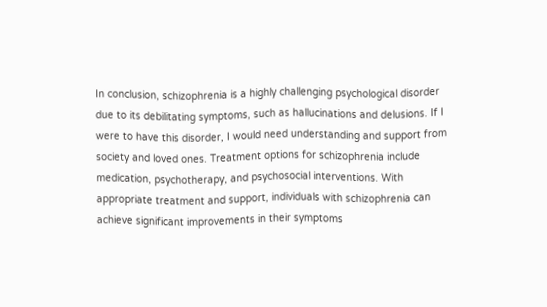In conclusion, schizophrenia is a highly challenging psychological disorder due to its debilitating symptoms, such as hallucinations and delusions. If I were to have this disorder, I would need understanding and support from society and loved ones. Treatment options for schizophrenia include medication, psychotherapy, and psychosocial interventions. With appropriate treatment and support, individuals with schizophrenia can achieve significant improvements in their symptoms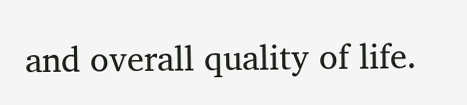and overall quality of life.